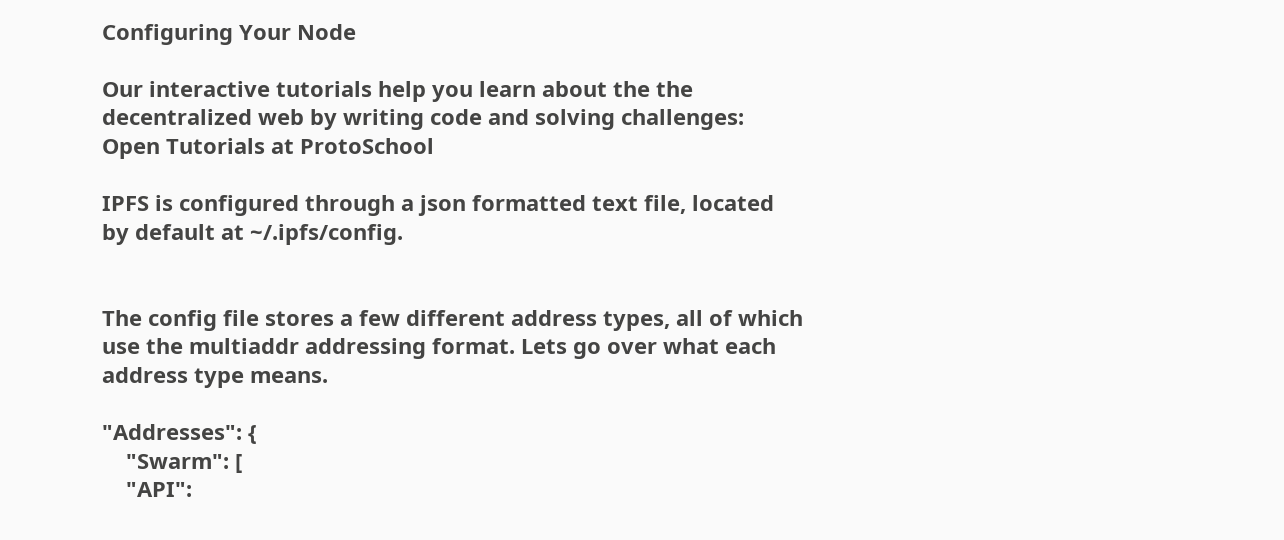Configuring Your Node

Our interactive tutorials help you learn about the the decentralized web by writing code and solving challenges: Open Tutorials at ProtoSchool

IPFS is configured through a json formatted text file, located by default at ~/.ipfs/config.


The config file stores a few different address types, all of which use the multiaddr addressing format. Lets go over what each address type means.

"Addresses": {
    "Swarm": [
    "API":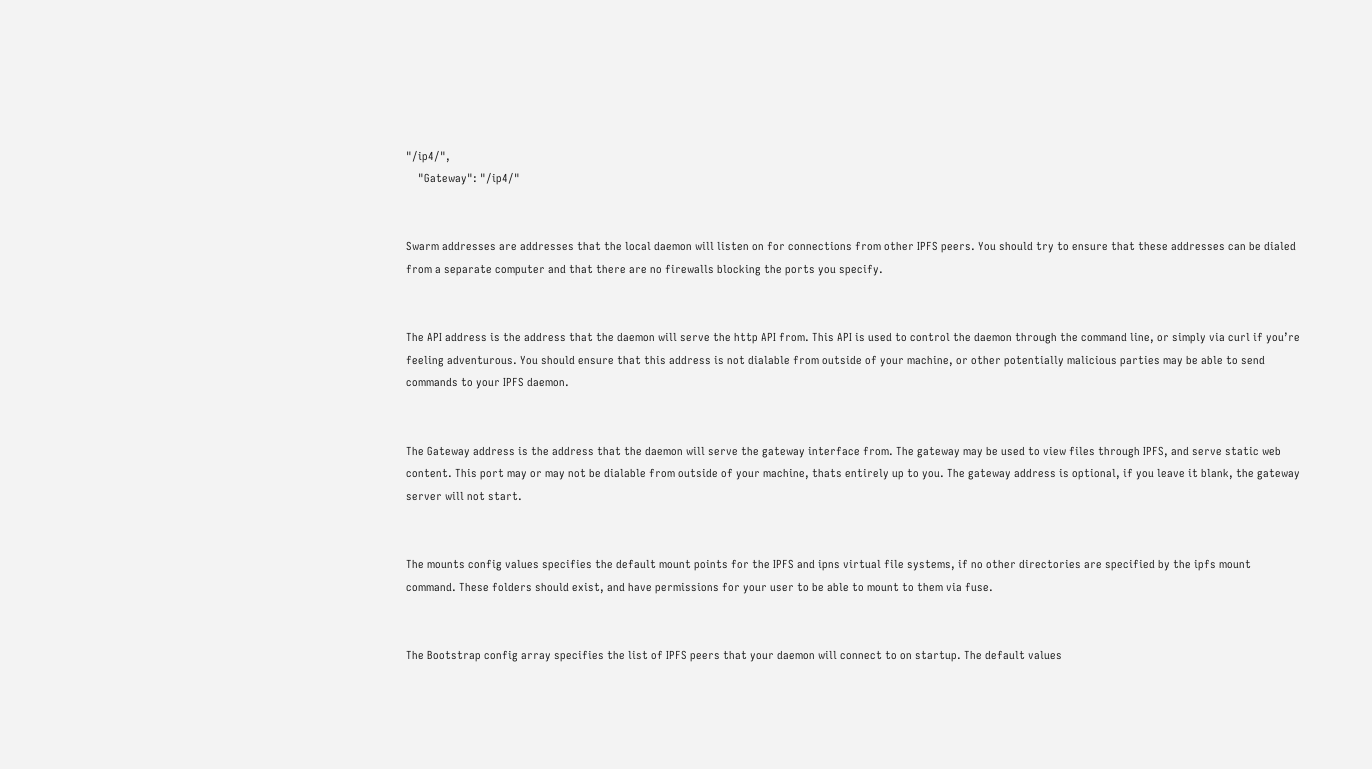"/ip4/",
    "Gateway": "/ip4/"


Swarm addresses are addresses that the local daemon will listen on for connections from other IPFS peers. You should try to ensure that these addresses can be dialed from a separate computer and that there are no firewalls blocking the ports you specify.


The API address is the address that the daemon will serve the http API from. This API is used to control the daemon through the command line, or simply via curl if you’re feeling adventurous. You should ensure that this address is not dialable from outside of your machine, or other potentially malicious parties may be able to send commands to your IPFS daemon.


The Gateway address is the address that the daemon will serve the gateway interface from. The gateway may be used to view files through IPFS, and serve static web content. This port may or may not be dialable from outside of your machine, thats entirely up to you. The gateway address is optional, if you leave it blank, the gateway server will not start.


The mounts config values specifies the default mount points for the IPFS and ipns virtual file systems, if no other directories are specified by the ipfs mount command. These folders should exist, and have permissions for your user to be able to mount to them via fuse.


The Bootstrap config array specifies the list of IPFS peers that your daemon will connect to on startup. The default values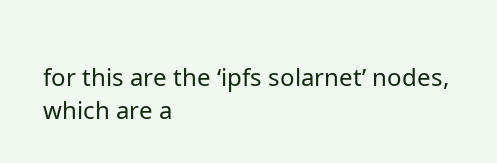for this are the ‘ipfs solarnet’ nodes, which are a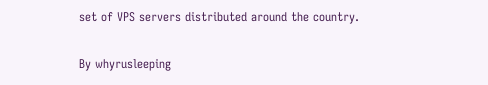set of VPS servers distributed around the country.

By whyrusleeping